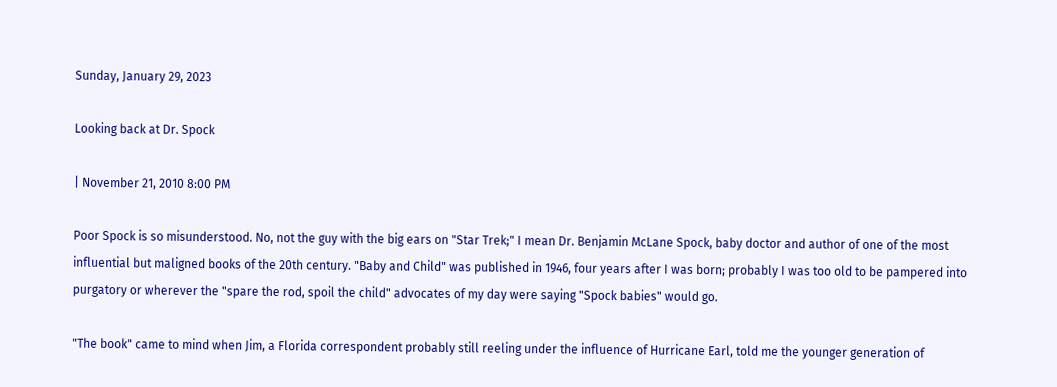Sunday, January 29, 2023

Looking back at Dr. Spock

| November 21, 2010 8:00 PM

Poor Spock is so misunderstood. No, not the guy with the big ears on "Star Trek;" I mean Dr. Benjamin McLane Spock, baby doctor and author of one of the most influential but maligned books of the 20th century. "Baby and Child" was published in 1946, four years after I was born; probably I was too old to be pampered into purgatory or wherever the "spare the rod, spoil the child" advocates of my day were saying "Spock babies" would go.

"The book" came to mind when Jim, a Florida correspondent probably still reeling under the influence of Hurricane Earl, told me the younger generation of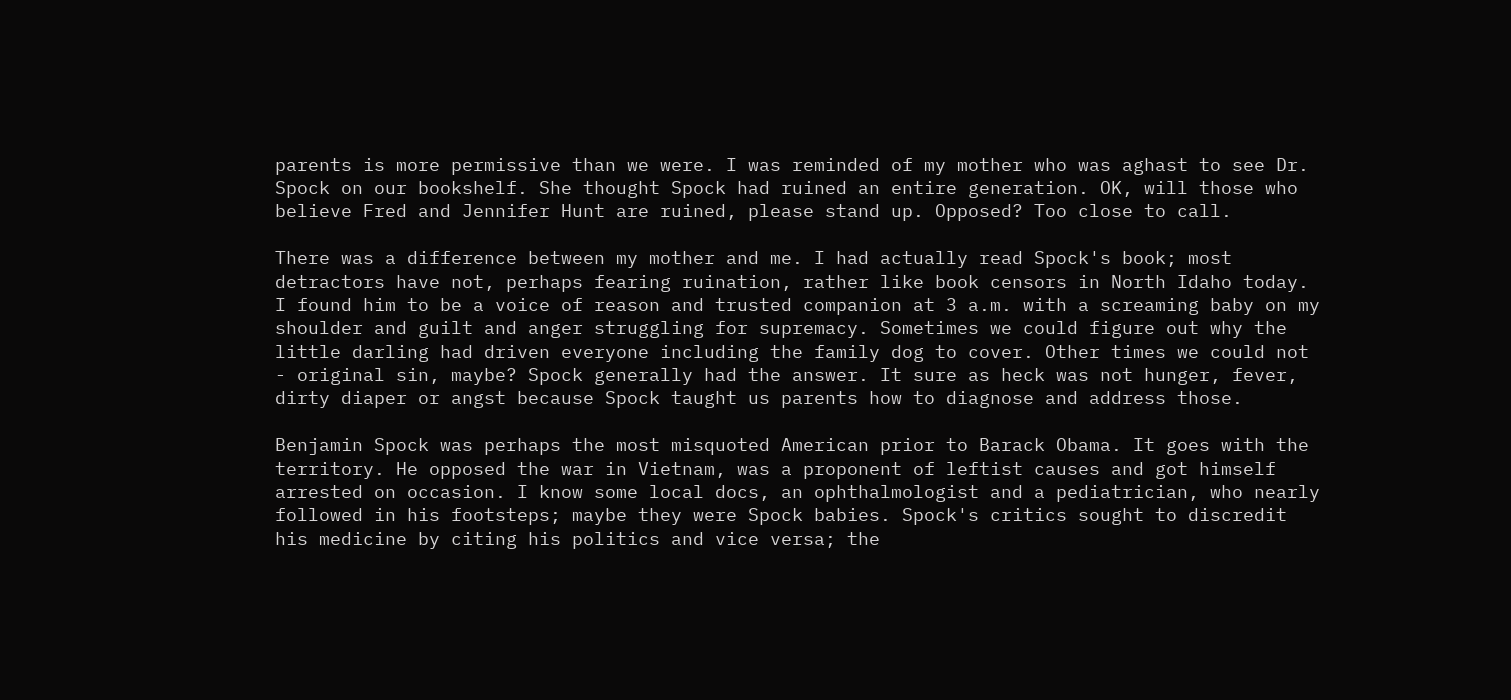parents is more permissive than we were. I was reminded of my mother who was aghast to see Dr. Spock on our bookshelf. She thought Spock had ruined an entire generation. OK, will those who believe Fred and Jennifer Hunt are ruined, please stand up. Opposed? Too close to call.

There was a difference between my mother and me. I had actually read Spock's book; most detractors have not, perhaps fearing ruination, rather like book censors in North Idaho today. I found him to be a voice of reason and trusted companion at 3 a.m. with a screaming baby on my shoulder and guilt and anger struggling for supremacy. Sometimes we could figure out why the little darling had driven everyone including the family dog to cover. Other times we could not - original sin, maybe? Spock generally had the answer. It sure as heck was not hunger, fever, dirty diaper or angst because Spock taught us parents how to diagnose and address those.

Benjamin Spock was perhaps the most misquoted American prior to Barack Obama. It goes with the territory. He opposed the war in Vietnam, was a proponent of leftist causes and got himself arrested on occasion. I know some local docs, an ophthalmologist and a pediatrician, who nearly followed in his footsteps; maybe they were Spock babies. Spock's critics sought to discredit his medicine by citing his politics and vice versa; the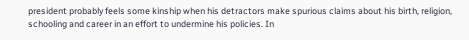president probably feels some kinship when his detractors make spurious claims about his birth, religion, schooling and career in an effort to undermine his policies. In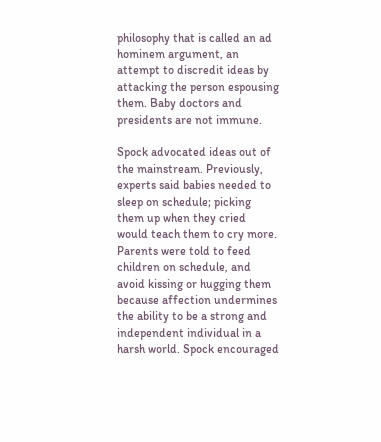philosophy that is called an ad hominem argument, an attempt to discredit ideas by attacking the person espousing them. Baby doctors and presidents are not immune.

Spock advocated ideas out of the mainstream. Previously, experts said babies needed to sleep on schedule; picking them up when they cried would teach them to cry more. Parents were told to feed children on schedule, and avoid kissing or hugging them because affection undermines the ability to be a strong and independent individual in a harsh world. Spock encouraged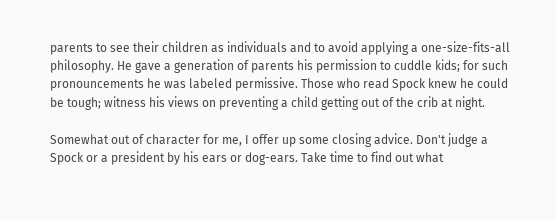parents to see their children as individuals and to avoid applying a one-size-fits-all philosophy. He gave a generation of parents his permission to cuddle kids; for such pronouncements he was labeled permissive. Those who read Spock knew he could be tough; witness his views on preventing a child getting out of the crib at night.

Somewhat out of character for me, I offer up some closing advice. Don't judge a Spock or a president by his ears or dog-ears. Take time to find out what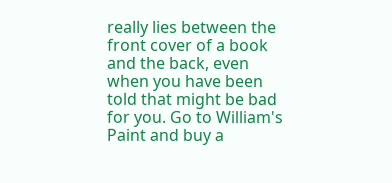really lies between the front cover of a book and the back, even when you have been told that might be bad for you. Go to William's Paint and buy a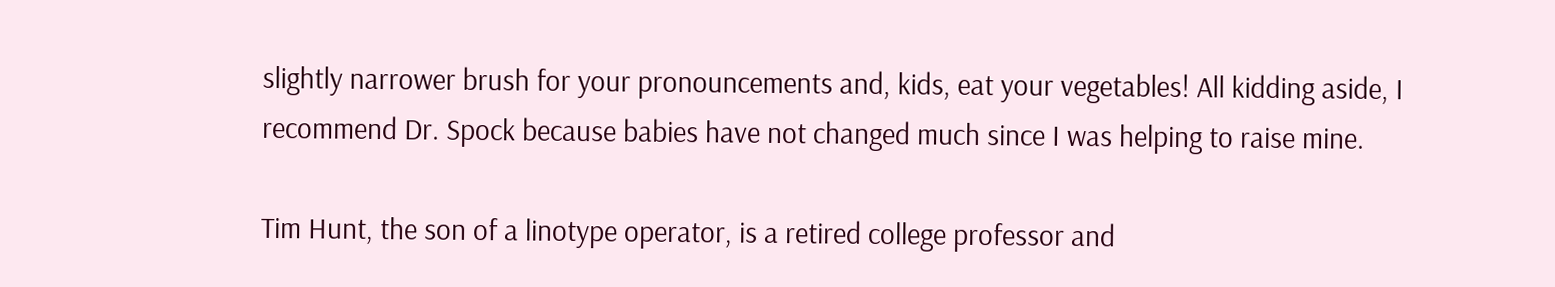slightly narrower brush for your pronouncements and, kids, eat your vegetables! All kidding aside, I recommend Dr. Spock because babies have not changed much since I was helping to raise mine.

Tim Hunt, the son of a linotype operator, is a retired college professor and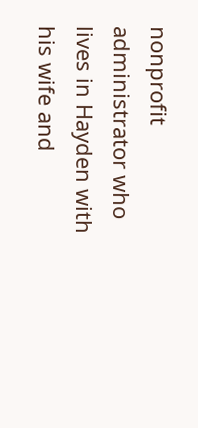nonprofit administrator who lives in Hayden with his wife and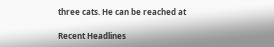three cats. He can be reached at

Recent Headlines